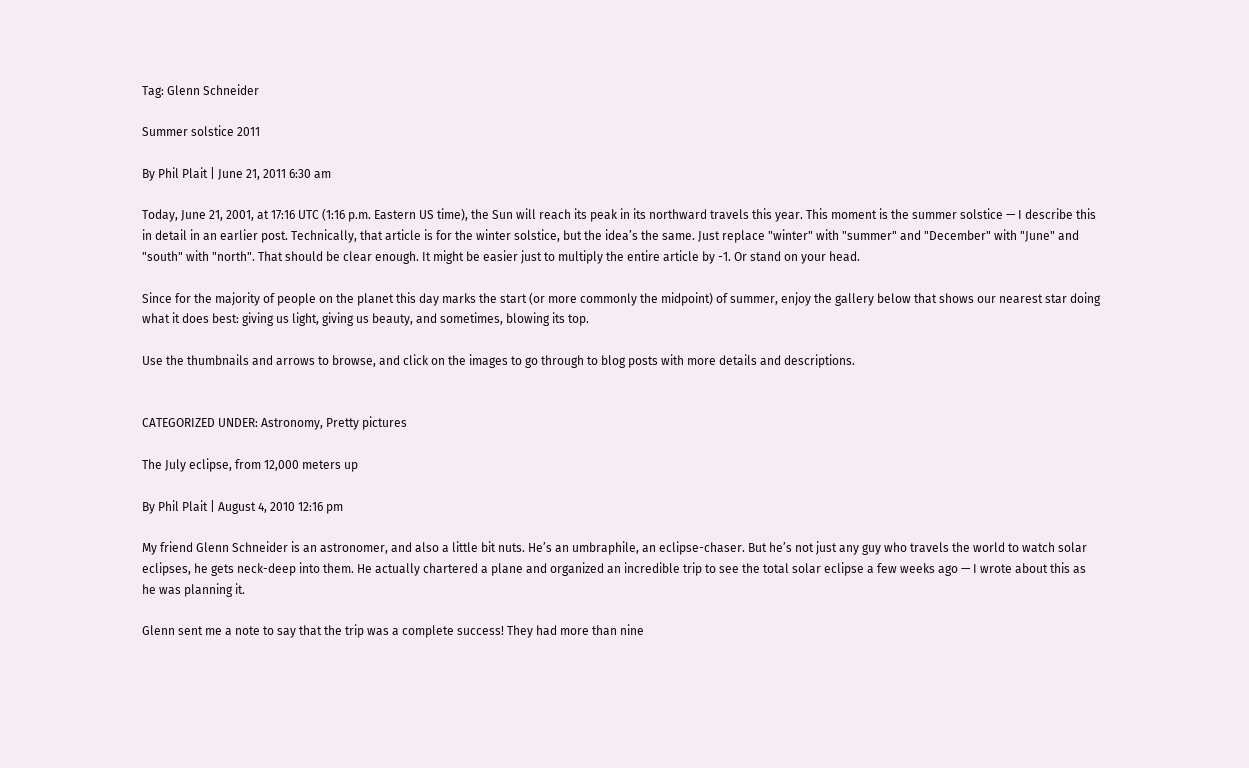Tag: Glenn Schneider

Summer solstice 2011

By Phil Plait | June 21, 2011 6:30 am

Today, June 21, 2001, at 17:16 UTC (1:16 p.m. Eastern US time), the Sun will reach its peak in its northward travels this year. This moment is the summer solstice — I describe this in detail in an earlier post. Technically, that article is for the winter solstice, but the idea’s the same. Just replace "winter" with "summer" and "December" with "June" and "south" with "north". That should be clear enough. It might be easier just to multiply the entire article by -1. Or stand on your head.

Since for the majority of people on the planet this day marks the start (or more commonly the midpoint) of summer, enjoy the gallery below that shows our nearest star doing what it does best: giving us light, giving us beauty, and sometimes, blowing its top.

Use the thumbnails and arrows to browse, and click on the images to go through to blog posts with more details and descriptions.


CATEGORIZED UNDER: Astronomy, Pretty pictures

The July eclipse, from 12,000 meters up

By Phil Plait | August 4, 2010 12:16 pm

My friend Glenn Schneider is an astronomer, and also a little bit nuts. He’s an umbraphile, an eclipse-chaser. But he’s not just any guy who travels the world to watch solar eclipses, he gets neck-deep into them. He actually chartered a plane and organized an incredible trip to see the total solar eclipse a few weeks ago — I wrote about this as he was planning it.

Glenn sent me a note to say that the trip was a complete success! They had more than nine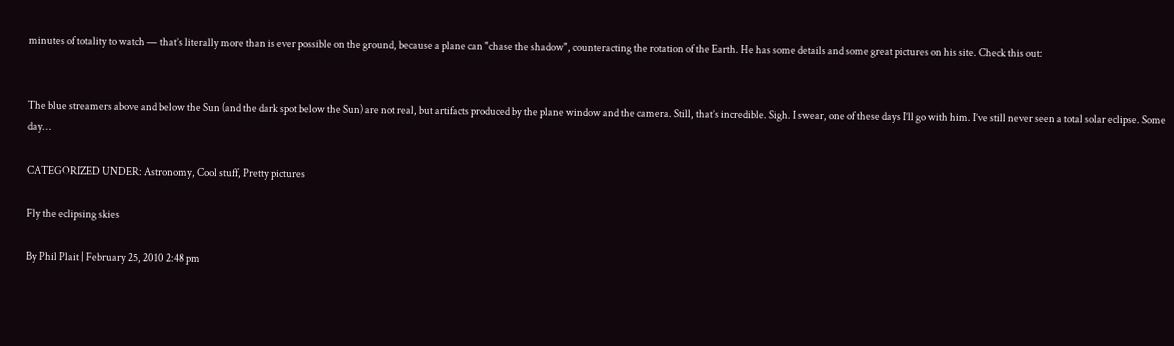minutes of totality to watch — that’s literally more than is ever possible on the ground, because a plane can "chase the shadow", counteracting the rotation of the Earth. He has some details and some great pictures on his site. Check this out:


The blue streamers above and below the Sun (and the dark spot below the Sun) are not real, but artifacts produced by the plane window and the camera. Still, that’s incredible. Sigh. I swear, one of these days I’ll go with him. I’ve still never seen a total solar eclipse. Some day…

CATEGORIZED UNDER: Astronomy, Cool stuff, Pretty pictures

Fly the eclipsing skies

By Phil Plait | February 25, 2010 2:48 pm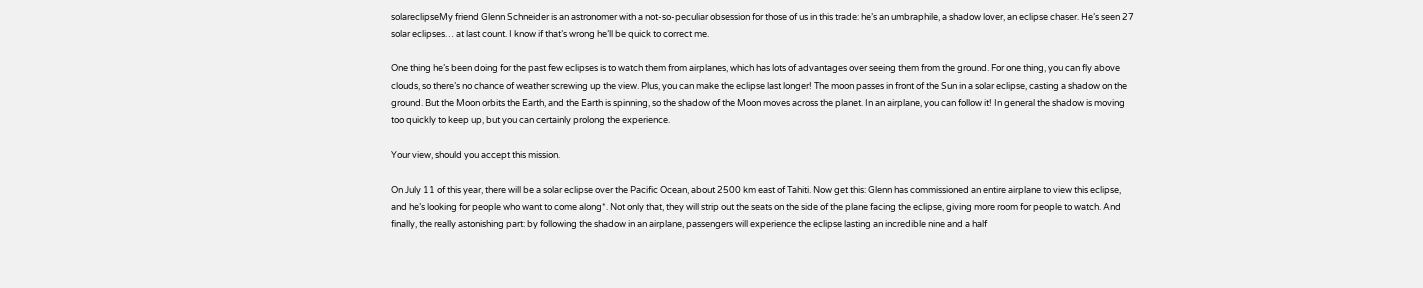solareclipseMy friend Glenn Schneider is an astronomer with a not-so-peculiar obsession for those of us in this trade: he’s an umbraphile, a shadow lover, an eclipse chaser. He’s seen 27 solar eclipses… at last count. I know if that’s wrong he’ll be quick to correct me.

One thing he’s been doing for the past few eclipses is to watch them from airplanes, which has lots of advantages over seeing them from the ground. For one thing, you can fly above clouds, so there’s no chance of weather screwing up the view. Plus, you can make the eclipse last longer! The moon passes in front of the Sun in a solar eclipse, casting a shadow on the ground. But the Moon orbits the Earth, and the Earth is spinning, so the shadow of the Moon moves across the planet. In an airplane, you can follow it! In general the shadow is moving too quickly to keep up, but you can certainly prolong the experience.

Your view, should you accept this mission.

On July 11 of this year, there will be a solar eclipse over the Pacific Ocean, about 2500 km east of Tahiti. Now get this: Glenn has commissioned an entire airplane to view this eclipse, and he’s looking for people who want to come along*. Not only that, they will strip out the seats on the side of the plane facing the eclipse, giving more room for people to watch. And finally, the really astonishing part: by following the shadow in an airplane, passengers will experience the eclipse lasting an incredible nine and a half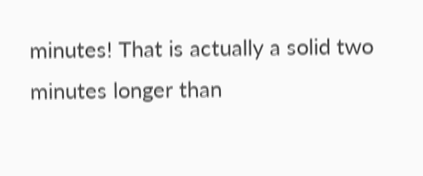minutes! That is actually a solid two minutes longer than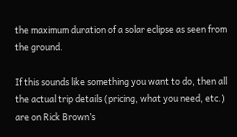the maximum duration of a solar eclipse as seen from the ground.

If this sounds like something you want to do, then all the actual trip details (pricing, what you need, etc.) are on Rick Brown’s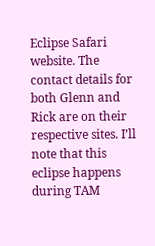Eclipse Safari website. The contact details for both Glenn and Rick are on their respective sites. I’ll note that this eclipse happens during TAM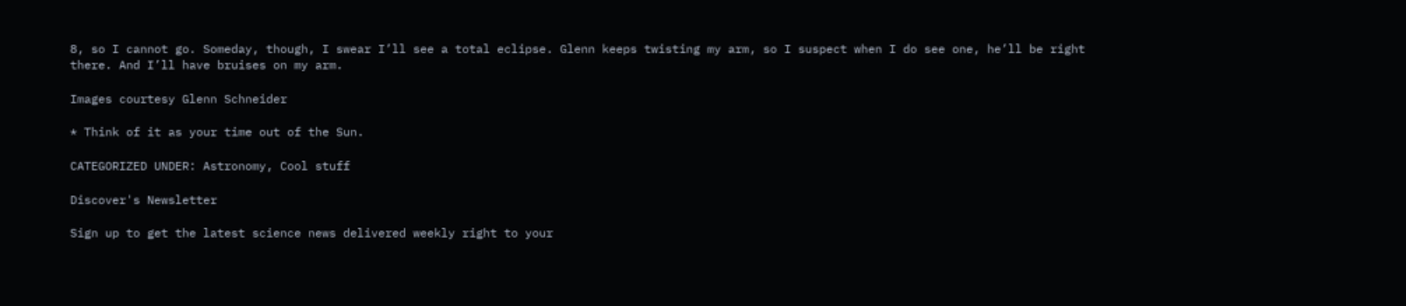8, so I cannot go. Someday, though, I swear I’ll see a total eclipse. Glenn keeps twisting my arm, so I suspect when I do see one, he’ll be right there. And I’ll have bruises on my arm.

Images courtesy Glenn Schneider

* Think of it as your time out of the Sun.

CATEGORIZED UNDER: Astronomy, Cool stuff

Discover's Newsletter

Sign up to get the latest science news delivered weekly right to your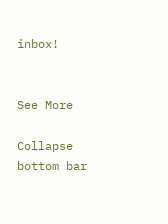inbox!


See More

Collapse bottom bar